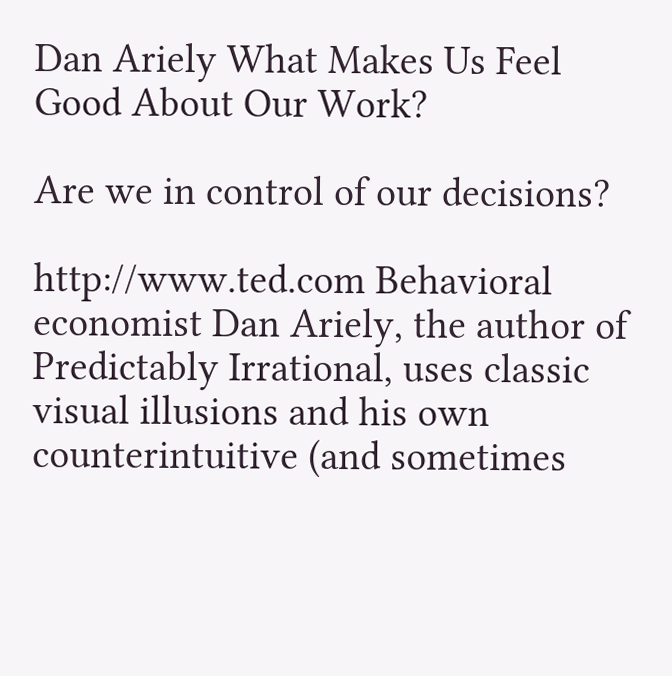Dan Ariely What Makes Us Feel Good About Our Work?

Are we in control of our decisions?

http://www.ted.com Behavioral economist Dan Ariely, the author of Predictably Irrational, uses classic visual illusions and his own counterintuitive (and sometimes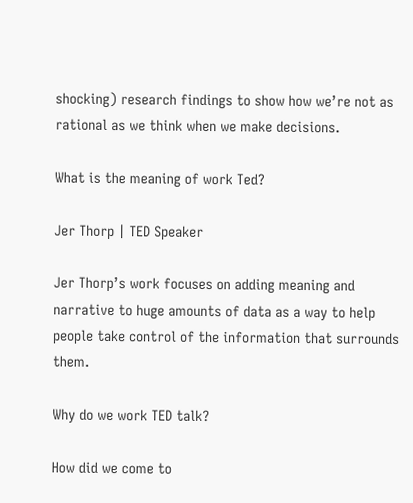shocking) research findings to show how we’re not as rational as we think when we make decisions.

What is the meaning of work Ted?

Jer Thorp | TED Speaker

Jer Thorp’s work focuses on adding meaning and narrative to huge amounts of data as a way to help people take control of the information that surrounds them.

Why do we work TED talk?

How did we come to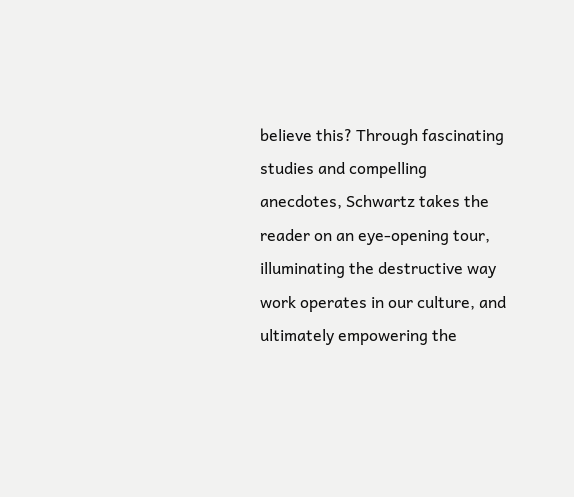believe this? Through fascinating studies and compelling anecdotes, Schwartz takes the reader on an eye-opening tour, illuminating the destructive way work operates in our culture, and ultimately empowering the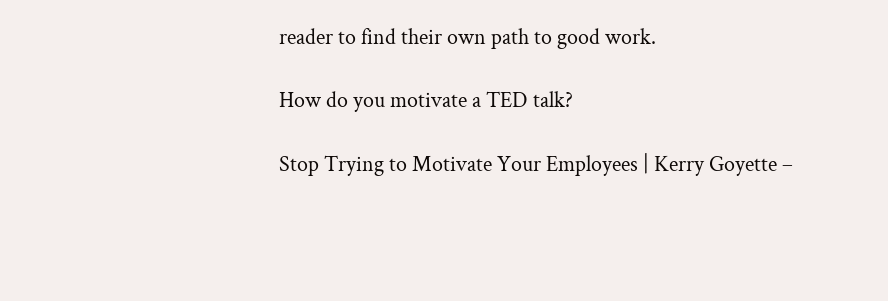reader to find their own path to good work.

How do you motivate a TED talk?

Stop Trying to Motivate Your Employees | Kerry Goyette –